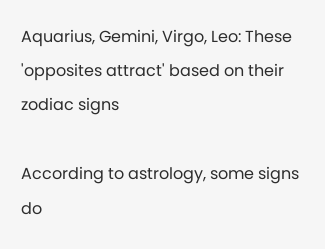Aquarius, Gemini, Virgo, Leo: These 'opposites attract' based on their zodiac signs

According to astrology, some signs do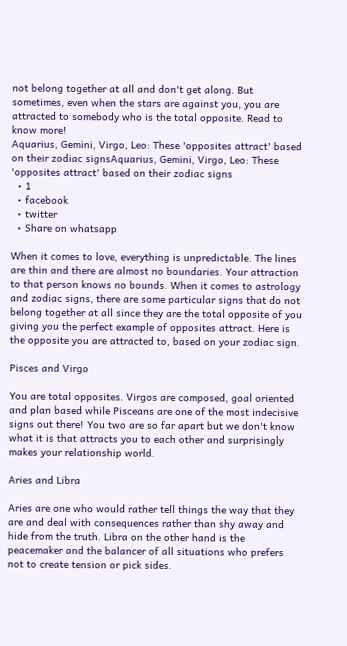not belong together at all and don't get along. But sometimes, even when the stars are against you, you are attracted to somebody who is the total opposite. Read to know more!
Aquarius, Gemini, Virgo, Leo: These 'opposites attract' based on their zodiac signsAquarius, Gemini, Virgo, Leo: These 'opposites attract' based on their zodiac signs
  • 1
  • facebook
  • twitter
  • Share on whatsapp

When it comes to love, everything is unpredictable. The lines are thin and there are almost no boundaries. Your attraction to that person knows no bounds. When it comes to astrology and zodiac signs, there are some particular signs that do not belong together at all since they are the total opposite of you giving you the perfect example of opposites attract. Here is the opposite you are attracted to, based on your zodiac sign.

Pisces and Virgo

You are total opposites. Virgos are composed, goal oriented and plan based while Pisceans are one of the most indecisive signs out there! You two are so far apart but we don't know what it is that attracts you to each other and surprisingly makes your relationship world.

Aries and Libra

Aries are one who would rather tell things the way that they are and deal with consequences rather than shy away and hide from the truth. Libra on the other hand is the peacemaker and the balancer of all situations who prefers not to create tension or pick sides.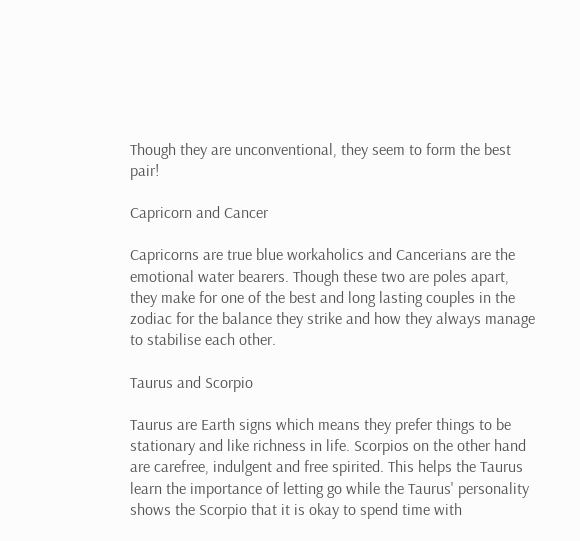Though they are unconventional, they seem to form the best pair!

Capricorn and Cancer

Capricorns are true blue workaholics and Cancerians are the emotional water bearers. Though these two are poles apart, they make for one of the best and long lasting couples in the zodiac for the balance they strike and how they always manage to stabilise each other.

Taurus and Scorpio

Taurus are Earth signs which means they prefer things to be stationary and like richness in life. Scorpios on the other hand are carefree, indulgent and free spirited. This helps the Taurus learn the importance of letting go while the Taurus' personality shows the Scorpio that it is okay to spend time with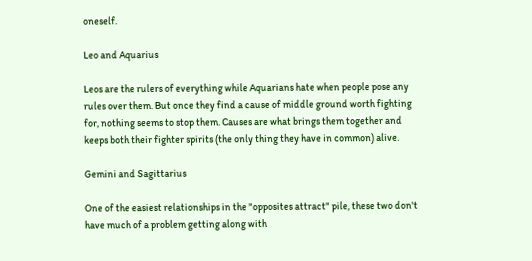oneself.

Leo and Aquarius

Leos are the rulers of everything while Aquarians hate when people pose any rules over them. But once they find a cause of middle ground worth fighting for, nothing seems to stop them. Causes are what brings them together and keeps both their fighter spirits (the only thing they have in common) alive.

Gemini and Sagittarius

One of the easiest relationships in the "opposites attract" pile, these two don't have much of a problem getting along with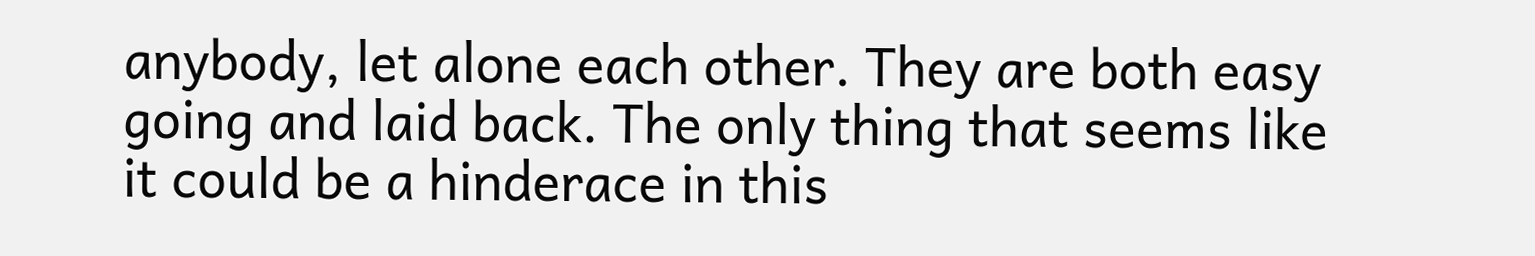anybody, let alone each other. They are both easy going and laid back. The only thing that seems like it could be a hinderace in this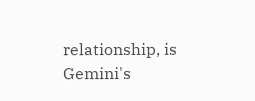relationship, is Gemini's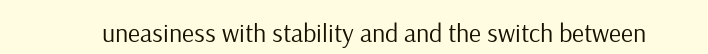uneasiness with stability and and the switch between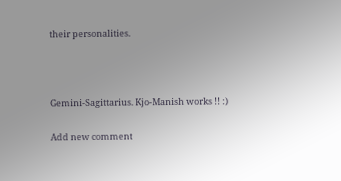their personalities.



Gemini-Sagittarius. Kjo-Manish works !! :)

Add new comment